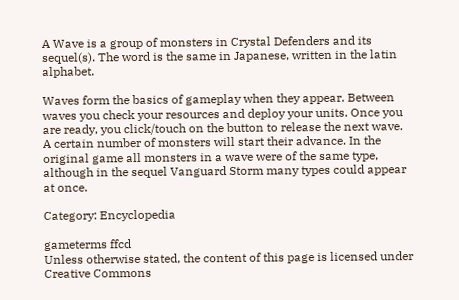A Wave is a group of monsters in Crystal Defenders and its sequel(s). The word is the same in Japanese, written in the latin alphabet.

Waves form the basics of gameplay when they appear. Between waves you check your resources and deploy your units. Once you are ready, you click/touch on the button to release the next wave. A certain number of monsters will start their advance. In the original game all monsters in a wave were of the same type, although in the sequel Vanguard Storm many types could appear at once.

Category: Encyclopedia

gameterms ffcd
Unless otherwise stated, the content of this page is licensed under Creative Commons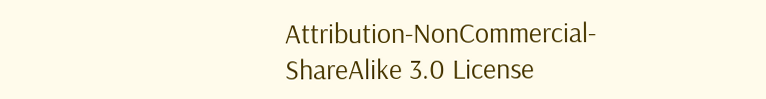Attribution-NonCommercial-ShareAlike 3.0 License